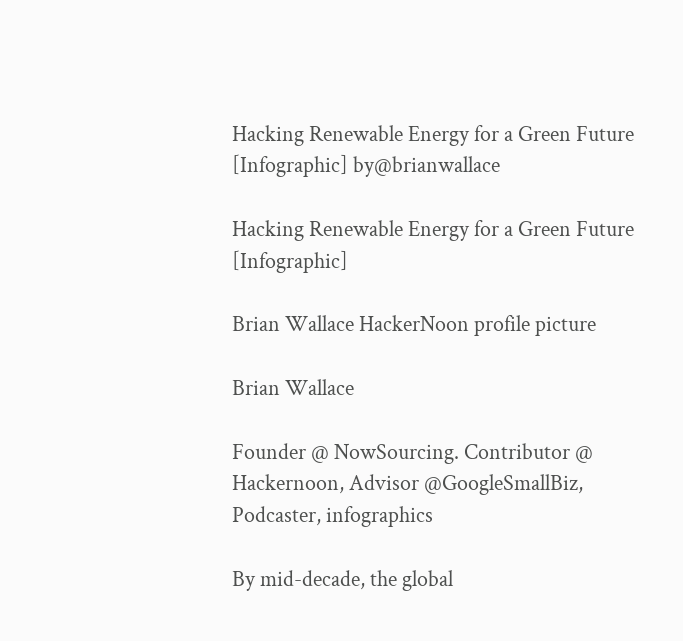Hacking Renewable Energy for a Green Future [Infographic] by@brianwallace

Hacking Renewable Energy for a Green Future [Infographic]

Brian Wallace HackerNoon profile picture

Brian Wallace

Founder @ NowSourcing. Contributor @ Hackernoon, Advisor @GoogleSmallBiz, Podcaster, infographics

By mid-decade, the global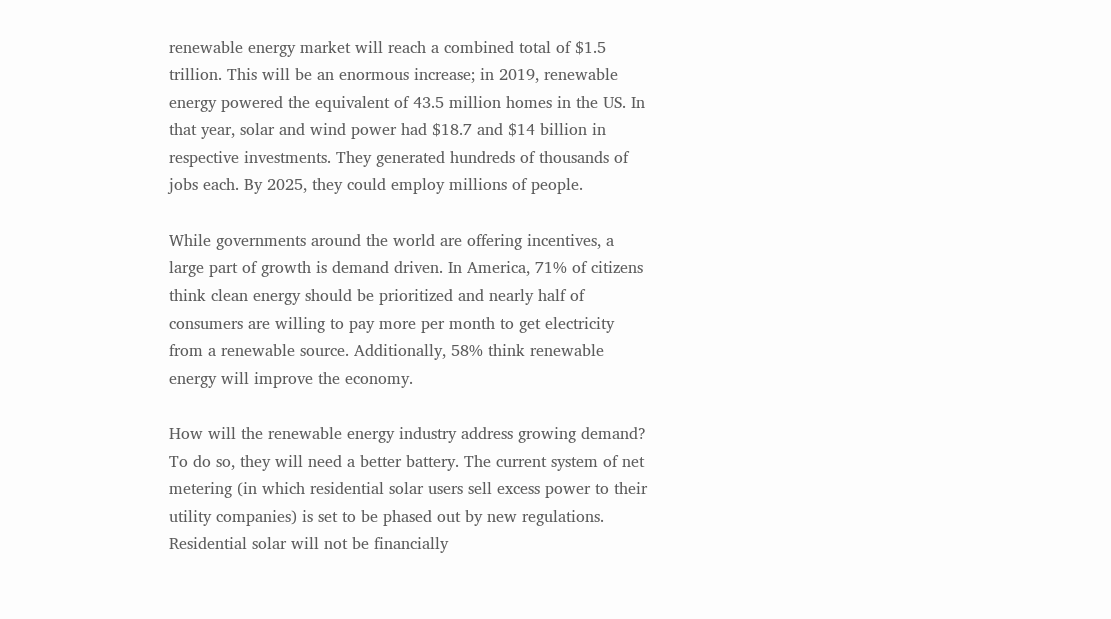renewable energy market will reach a combined total of $1.5 trillion. This will be an enormous increase; in 2019, renewable energy powered the equivalent of 43.5 million homes in the US. In that year, solar and wind power had $18.7 and $14 billion in respective investments. They generated hundreds of thousands of jobs each. By 2025, they could employ millions of people.

While governments around the world are offering incentives, a large part of growth is demand driven. In America, 71% of citizens think clean energy should be prioritized and nearly half of consumers are willing to pay more per month to get electricity from a renewable source. Additionally, 58% think renewable energy will improve the economy.

How will the renewable energy industry address growing demand? To do so, they will need a better battery. The current system of net metering (in which residential solar users sell excess power to their utility companies) is set to be phased out by new regulations. Residential solar will not be financially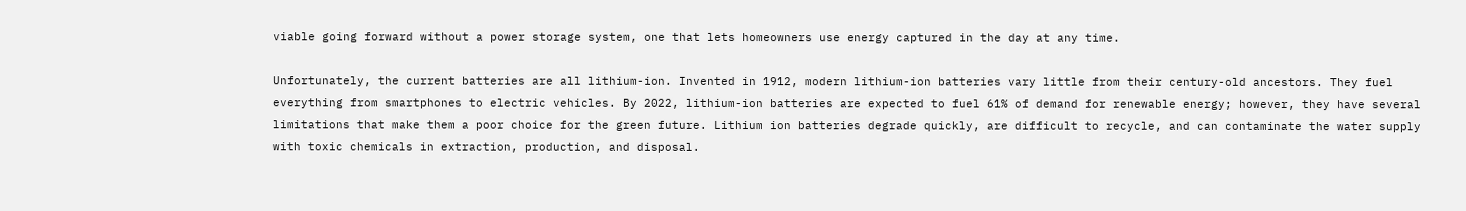viable going forward without a power storage system, one that lets homeowners use energy captured in the day at any time.

Unfortunately, the current batteries are all lithium-ion. Invented in 1912, modern lithium-ion batteries vary little from their century-old ancestors. They fuel everything from smartphones to electric vehicles. By 2022, lithium-ion batteries are expected to fuel 61% of demand for renewable energy; however, they have several limitations that make them a poor choice for the green future. Lithium ion batteries degrade quickly, are difficult to recycle, and can contaminate the water supply with toxic chemicals in extraction, production, and disposal.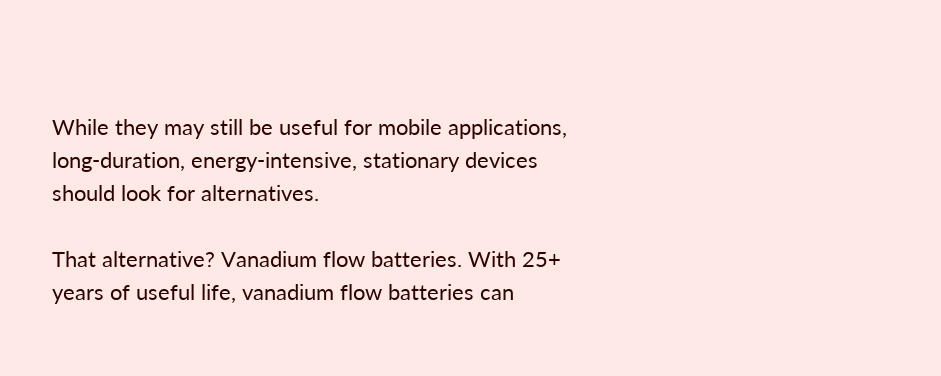While they may still be useful for mobile applications, long-duration, energy-intensive, stationary devices should look for alternatives.

That alternative? Vanadium flow batteries. With 25+ years of useful life, vanadium flow batteries can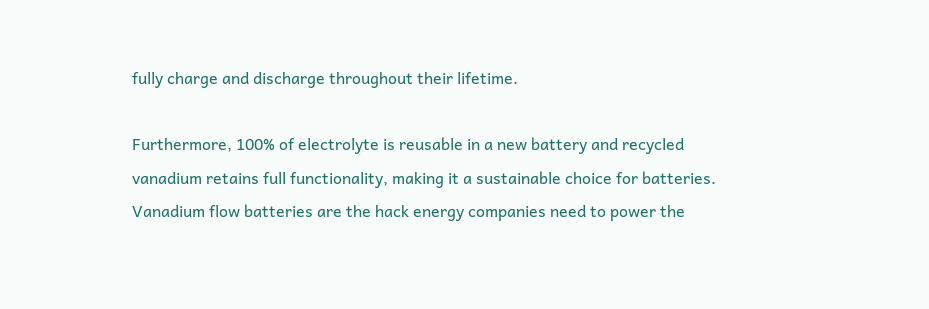fully charge and discharge throughout their lifetime.

Furthermore, 100% of electrolyte is reusable in a new battery and recycled vanadium retains full functionality, making it a sustainable choice for batteries. Vanadium flow batteries are the hack energy companies need to power the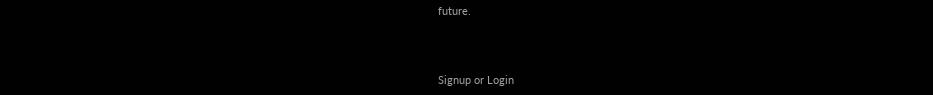future.



Signup or Login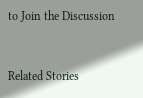to Join the Discussion


Related Stories